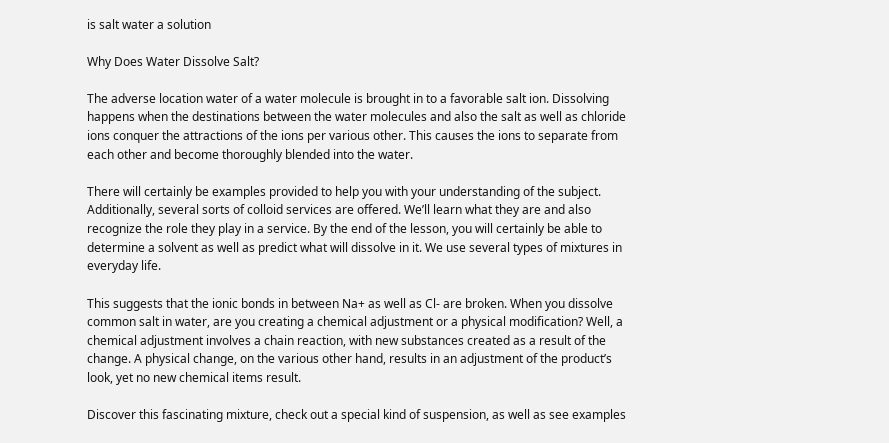is salt water a solution

Why Does Water Dissolve Salt?

The adverse location water of a water molecule is brought in to a favorable salt ion. Dissolving happens when the destinations between the water molecules and also the salt as well as chloride ions conquer the attractions of the ions per various other. This causes the ions to separate from each other and become thoroughly blended into the water.

There will certainly be examples provided to help you with your understanding of the subject. Additionally, several sorts of colloid services are offered. We’ll learn what they are and also recognize the role they play in a service. By the end of the lesson, you will certainly be able to determine a solvent as well as predict what will dissolve in it. We use several types of mixtures in everyday life.

This suggests that the ionic bonds in between Na+ as well as Cl- are broken. When you dissolve common salt in water, are you creating a chemical adjustment or a physical modification? Well, a chemical adjustment involves a chain reaction, with new substances created as a result of the change. A physical change, on the various other hand, results in an adjustment of the product’s look, yet no new chemical items result.

Discover this fascinating mixture, check out a special kind of suspension, as well as see examples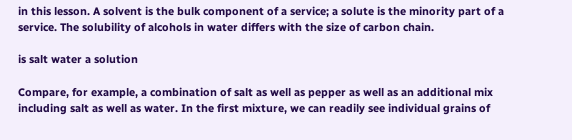in this lesson. A solvent is the bulk component of a service; a solute is the minority part of a service. The solubility of alcohols in water differs with the size of carbon chain.

is salt water a solution

Compare, for example, a combination of salt as well as pepper as well as an additional mix including salt as well as water. In the first mixture, we can readily see individual grains of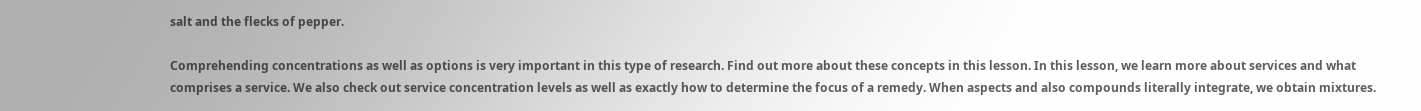salt and the flecks of pepper.

Comprehending concentrations as well as options is very important in this type of research. Find out more about these concepts in this lesson. In this lesson, we learn more about services and what comprises a service. We also check out service concentration levels as well as exactly how to determine the focus of a remedy. When aspects and also compounds literally integrate, we obtain mixtures.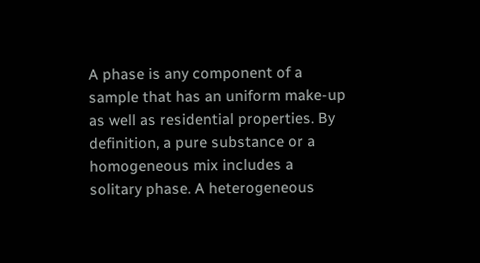A phase is any component of a sample that has an uniform make-up as well as residential properties. By definition, a pure substance or a homogeneous mix includes a solitary phase. A heterogeneous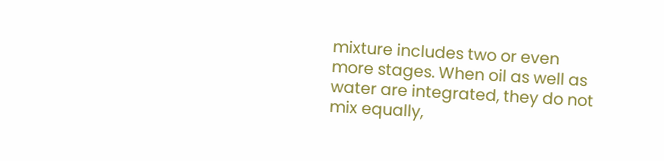mixture includes two or even more stages. When oil as well as water are integrated, they do not mix equally,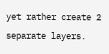yet rather create 2 separate layers.